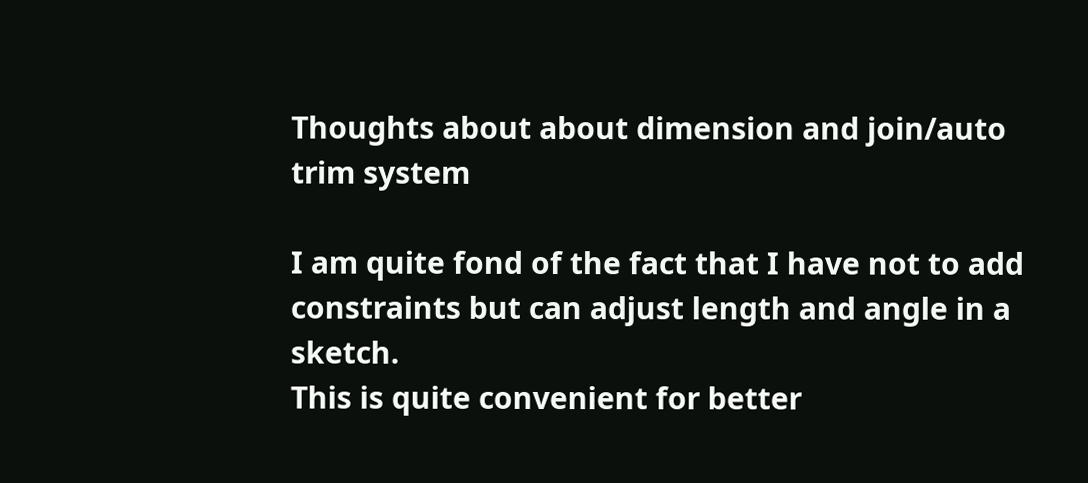Thoughts about about dimension and join/auto trim system

I am quite fond of the fact that I have not to add constraints but can adjust length and angle in a sketch.
This is quite convenient for better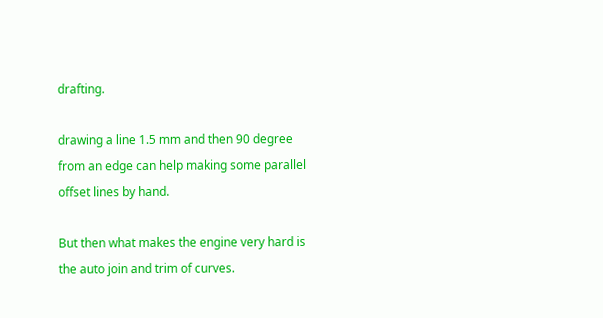drafting.

drawing a line 1.5 mm and then 90 degree from an edge can help making some parallel offset lines by hand.

But then what makes the engine very hard is the auto join and trim of curves.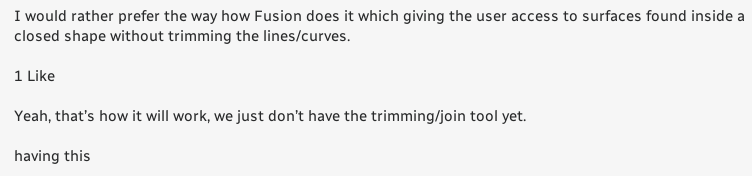I would rather prefer the way how Fusion does it which giving the user access to surfaces found inside a closed shape without trimming the lines/curves.

1 Like

Yeah, that’s how it will work, we just don’t have the trimming/join tool yet.

having this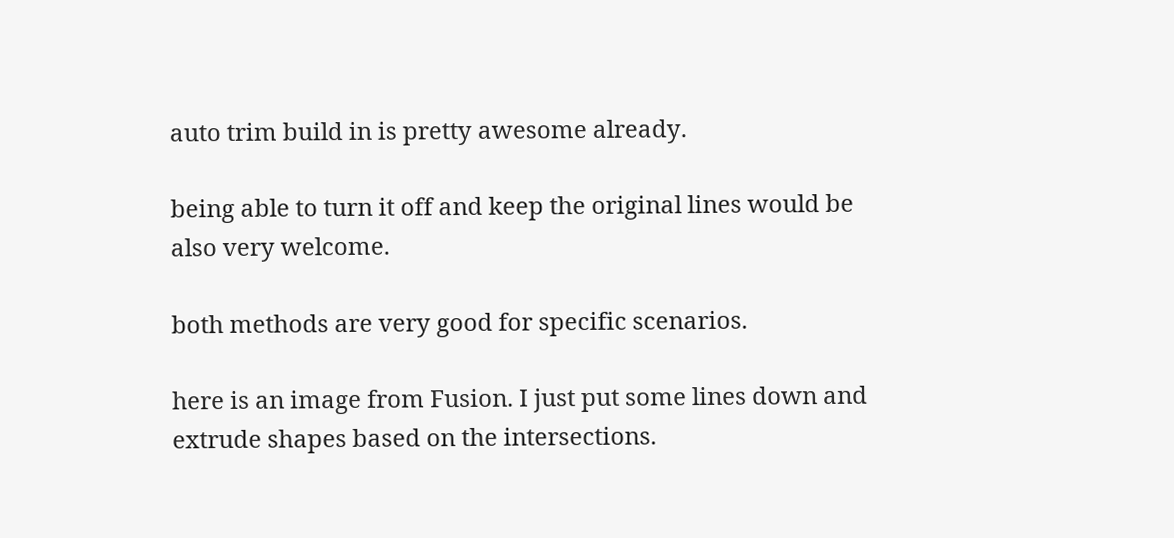auto trim build in is pretty awesome already.

being able to turn it off and keep the original lines would be also very welcome.

both methods are very good for specific scenarios.

here is an image from Fusion. I just put some lines down and extrude shapes based on the intersections.